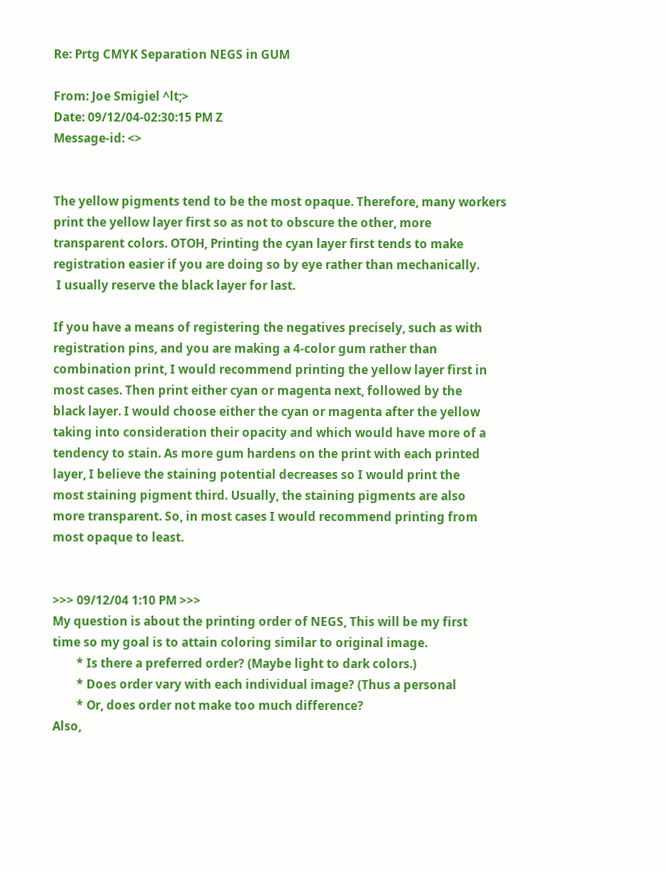Re: Prtg CMYK Separation NEGS in GUM

From: Joe Smigiel ^lt;>
Date: 09/12/04-02:30:15 PM Z
Message-id: <>


The yellow pigments tend to be the most opaque. Therefore, many workers
print the yellow layer first so as not to obscure the other, more
transparent colors. OTOH, Printing the cyan layer first tends to make
registration easier if you are doing so by eye rather than mechanically.
 I usually reserve the black layer for last.

If you have a means of registering the negatives precisely, such as with
registration pins, and you are making a 4-color gum rather than
combination print, I would recommend printing the yellow layer first in
most cases. Then print either cyan or magenta next, followed by the
black layer. I would choose either the cyan or magenta after the yellow
taking into consideration their opacity and which would have more of a
tendency to stain. As more gum hardens on the print with each printed
layer, I believe the staining potential decreases so I would print the
most staining pigment third. Usually, the staining pigments are also
more transparent. So, in most cases I would recommend printing from
most opaque to least.


>>> 09/12/04 1:10 PM >>>
My question is about the printing order of NEGS, This will be my first
time so my goal is to attain coloring similar to original image.
        * Is there a preferred order? (Maybe light to dark colors.)
        * Does order vary with each individual image? (Thus a personal
        * Or, does order not make too much difference?
Also,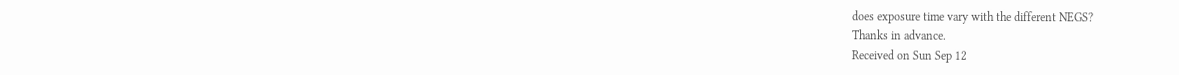does exposure time vary with the different NEGS?
Thanks in advance.
Received on Sun Sep 12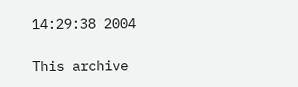14:29:38 2004

This archive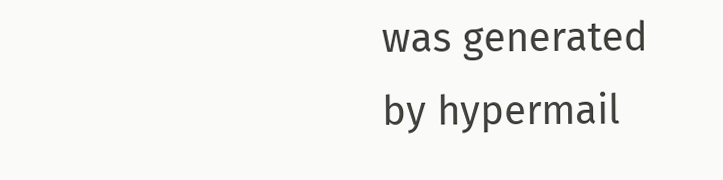was generated by hypermail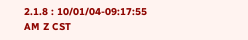2.1.8 : 10/01/04-09:17:55 AM Z CST